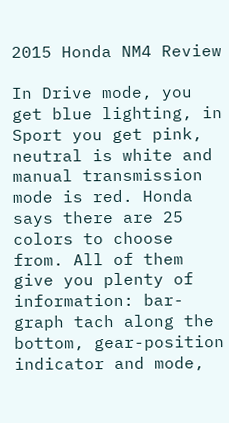2015 Honda NM4 Review

In Drive mode, you get blue lighting, in Sport you get pink, neutral is white and manual transmission mode is red. Honda says there are 25 colors to choose from. All of them give you plenty of information: bar-graph tach along the bottom, gear-position indicator and mode,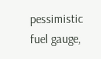pessimistic fuel gauge,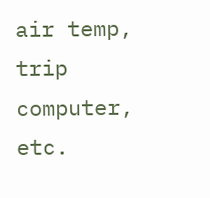air temp, trip computer, etc.